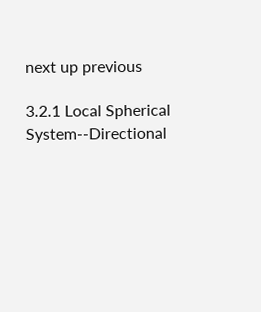next up previous

3.2.1 Local Spherical System--Directional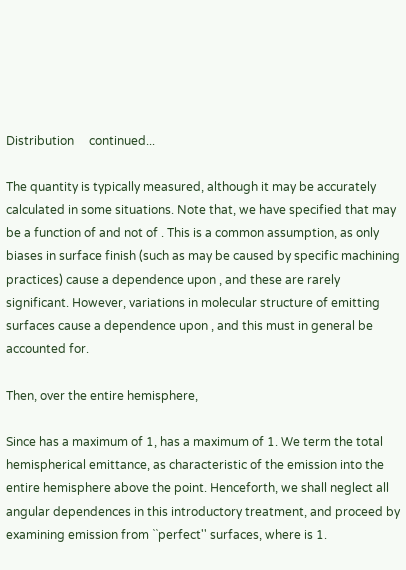Distribution     continued...

The quantity is typically measured, although it may be accurately calculated in some situations. Note that, we have specified that may be a function of and not of . This is a common assumption, as only biases in surface finish (such as may be caused by specific machining practices) cause a dependence upon , and these are rarely significant. However, variations in molecular structure of emitting surfaces cause a dependence upon , and this must in general be accounted for.

Then, over the entire hemisphere,

Since has a maximum of 1, has a maximum of 1. We term the total hemispherical emittance, as characteristic of the emission into the entire hemisphere above the point. Henceforth, we shall neglect all angular dependences in this introductory treatment, and proceed by examining emission from ``perfect'' surfaces, where is 1.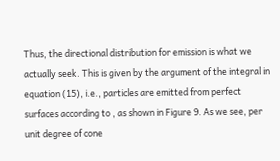Thus, the directional distribution for emission is what we actually seek. This is given by the argument of the integral in equation (15), i.e., particles are emitted from perfect surfaces according to , as shown in Figure 9. As we see, per unit degree of cone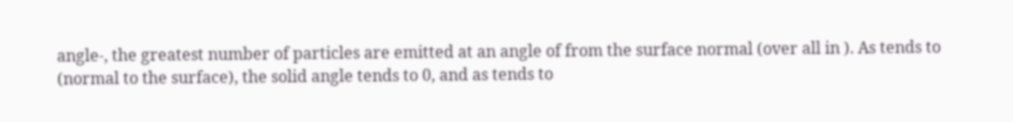angle-, the greatest number of particles are emitted at an angle of from the surface normal (over all in ). As tends to (normal to the surface), the solid angle tends to 0, and as tends to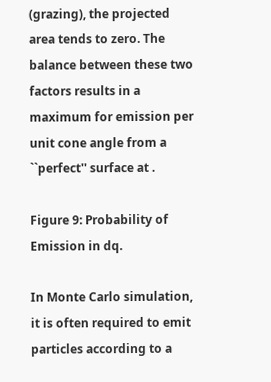(grazing), the projected area tends to zero. The balance between these two factors results in a maximum for emission per unit cone angle from a ``perfect'' surface at .

Figure 9: Probability of Emission in dq.

In Monte Carlo simulation, it is often required to emit particles according to a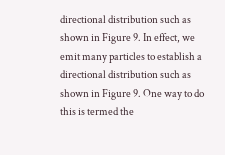directional distribution such as shown in Figure 9. In effect, we emit many particles to establish a directional distribution such as shown in Figure 9. One way to do this is termed the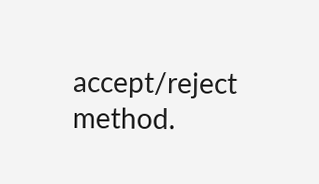accept/reject method.